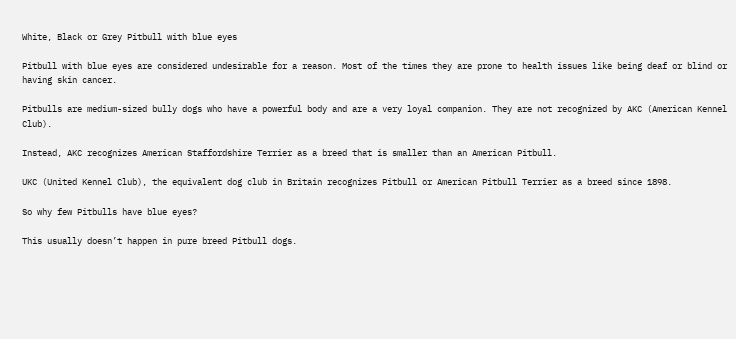White, Black or Grey Pitbull with blue eyes

Pitbull with blue eyes are considered undesirable for a reason. Most of the times they are prone to health issues like being deaf or blind or having skin cancer.

Pitbulls are medium-sized bully dogs who have a powerful body and are a very loyal companion. They are not recognized by AKC (American Kennel Club).

Instead, AKC recognizes American Staffordshire Terrier as a breed that is smaller than an American Pitbull.

UKC (United Kennel Club), the equivalent dog club in Britain recognizes Pitbull or American Pitbull Terrier as a breed since 1898.

So why few Pitbulls have blue eyes?

This usually doesn’t happen in pure breed Pitbull dogs.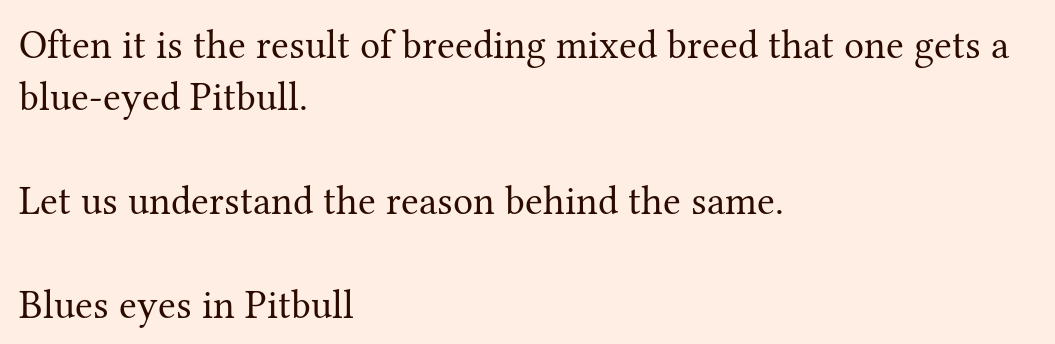Often it is the result of breeding mixed breed that one gets a blue-eyed Pitbull.

Let us understand the reason behind the same.

Blues eyes in Pitbull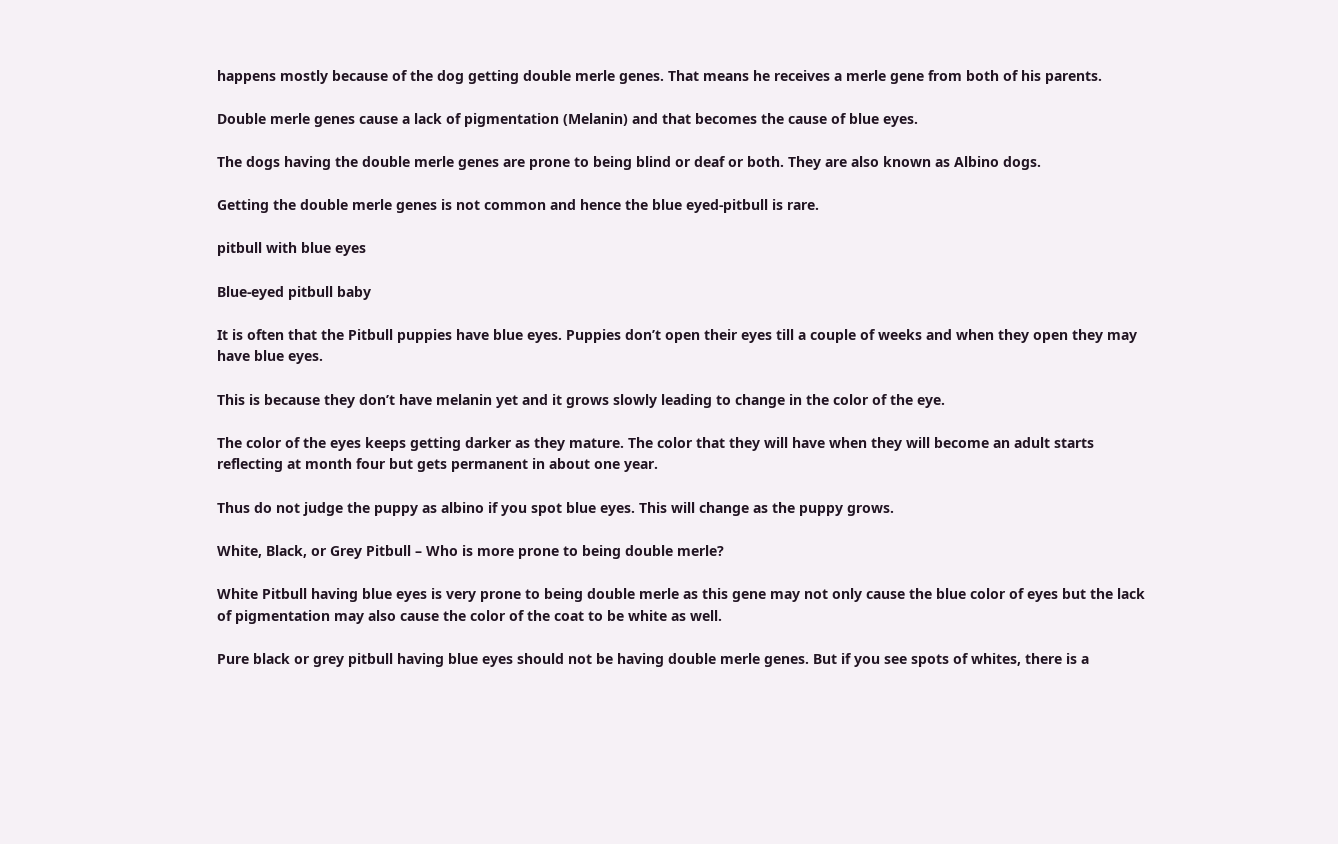happens mostly because of the dog getting double merle genes. That means he receives a merle gene from both of his parents.

Double merle genes cause a lack of pigmentation (Melanin) and that becomes the cause of blue eyes.

The dogs having the double merle genes are prone to being blind or deaf or both. They are also known as Albino dogs.

Getting the double merle genes is not common and hence the blue eyed-pitbull is rare.

pitbull with blue eyes

Blue-eyed pitbull baby

It is often that the Pitbull puppies have blue eyes. Puppies don’t open their eyes till a couple of weeks and when they open they may have blue eyes.

This is because they don’t have melanin yet and it grows slowly leading to change in the color of the eye.

The color of the eyes keeps getting darker as they mature. The color that they will have when they will become an adult starts reflecting at month four but gets permanent in about one year.

Thus do not judge the puppy as albino if you spot blue eyes. This will change as the puppy grows.

White, Black, or Grey Pitbull – Who is more prone to being double merle?

White Pitbull having blue eyes is very prone to being double merle as this gene may not only cause the blue color of eyes but the lack of pigmentation may also cause the color of the coat to be white as well.

Pure black or grey pitbull having blue eyes should not be having double merle genes. But if you see spots of whites, there is a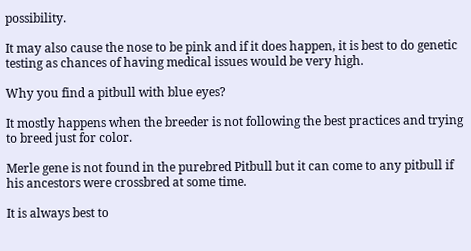possibility.

It may also cause the nose to be pink and if it does happen, it is best to do genetic testing as chances of having medical issues would be very high.

Why you find a pitbull with blue eyes?

It mostly happens when the breeder is not following the best practices and trying to breed just for color.

Merle gene is not found in the purebred Pitbull but it can come to any pitbull if his ancestors were crossbred at some time.

It is always best to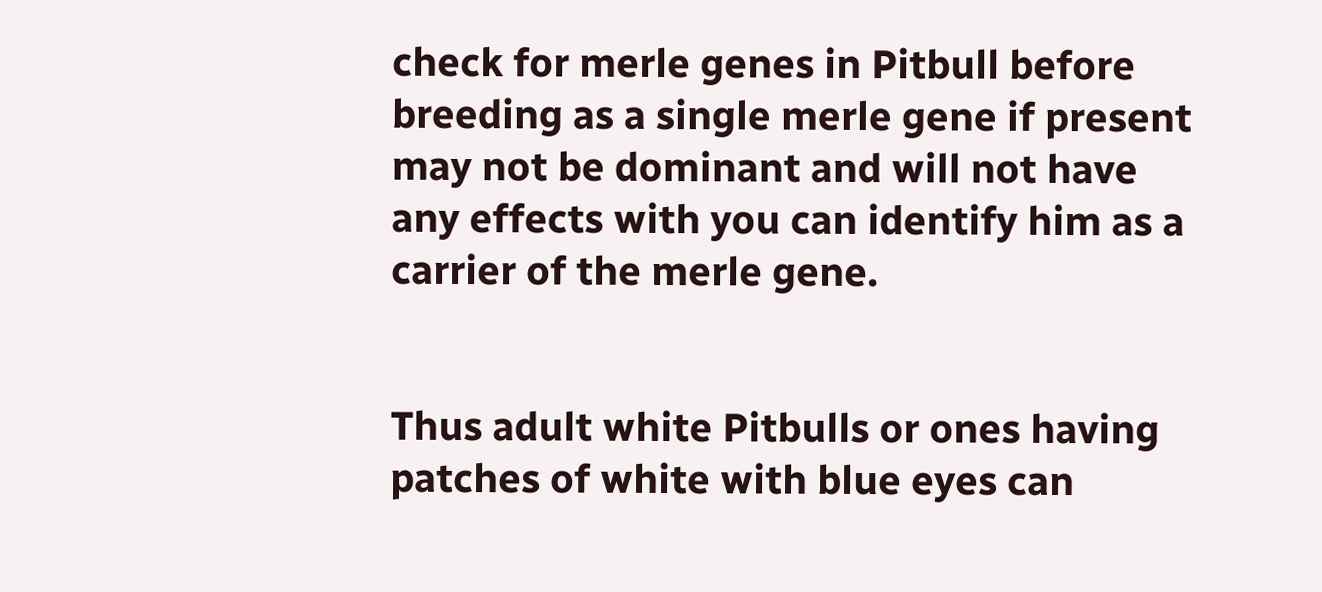check for merle genes in Pitbull before breeding as a single merle gene if present may not be dominant and will not have any effects with you can identify him as a carrier of the merle gene.


Thus adult white Pitbulls or ones having patches of white with blue eyes can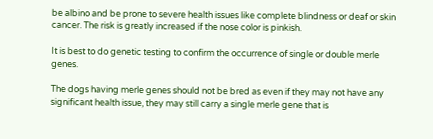be albino and be prone to severe health issues like complete blindness or deaf or skin cancer. The risk is greatly increased if the nose color is pinkish.

It is best to do genetic testing to confirm the occurrence of single or double merle genes.

The dogs having merle genes should not be bred as even if they may not have any significant health issue, they may still carry a single merle gene that is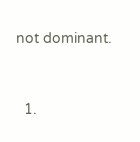not dominant.


  1.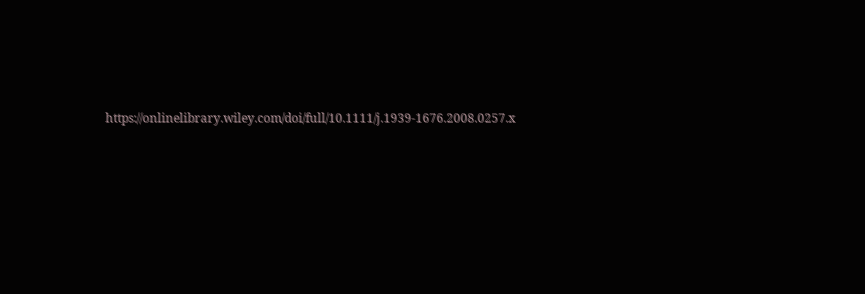https://onlinelibrary.wiley.com/doi/full/10.1111/j.1939-1676.2008.0257.x